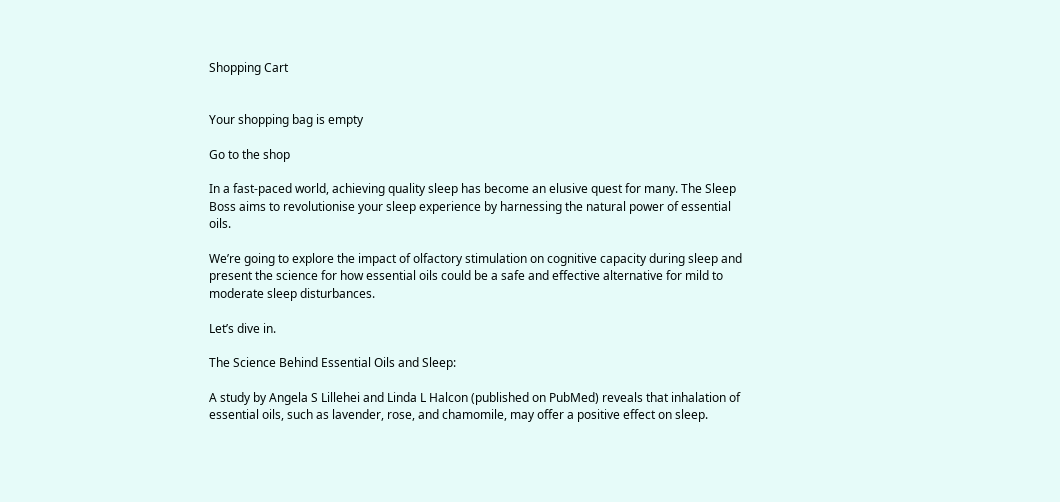Shopping Cart


Your shopping bag is empty

Go to the shop

In a fast-paced world, achieving quality sleep has become an elusive quest for many. The Sleep Boss aims to revolutionise your sleep experience by harnessing the natural power of essential oils.

We’re going to explore the impact of olfactory stimulation on cognitive capacity during sleep and present the science for how essential oils could be a safe and effective alternative for mild to moderate sleep disturbances.

Let’s dive in.

The Science Behind Essential Oils and Sleep:

A study by Angela S Lillehei and Linda L Halcon (published on PubMed) reveals that inhalation of essential oils, such as lavender, rose, and chamomile, may offer a positive effect on sleep.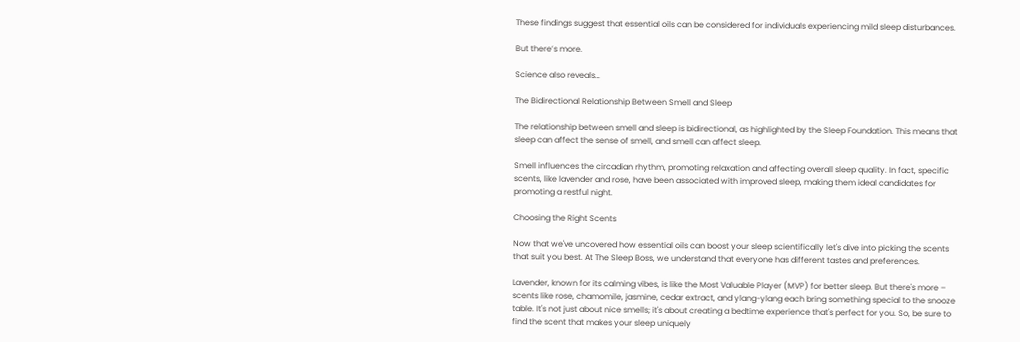These findings suggest that essential oils can be considered for individuals experiencing mild sleep disturbances.

But there’s more.

Science also reveals…

The Bidirectional Relationship Between Smell and Sleep

The relationship between smell and sleep is bidirectional, as highlighted by the Sleep Foundation. This means that sleep can affect the sense of smell, and smell can affect sleep.

Smell influences the circadian rhythm, promoting relaxation and affecting overall sleep quality. In fact, specific scents, like lavender and rose, have been associated with improved sleep, making them ideal candidates for promoting a restful night.

Choosing the Right Scents

Now that we've uncovered how essential oils can boost your sleep scientifically let's dive into picking the scents that suit you best. At The Sleep Boss, we understand that everyone has different tastes and preferences.

Lavender, known for its calming vibes, is like the Most Valuable Player (MVP) for better sleep. But there's more – scents like rose, chamomile, jasmine, cedar extract, and ylang-ylang each bring something special to the snooze table. It's not just about nice smells; it's about creating a bedtime experience that's perfect for you. So, be sure to find the scent that makes your sleep uniquely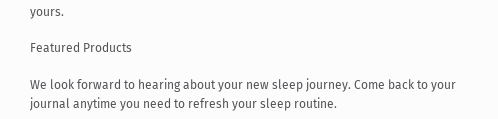yours.

Featured Products

We look forward to hearing about your new sleep journey. Come back to your journal anytime you need to refresh your sleep routine.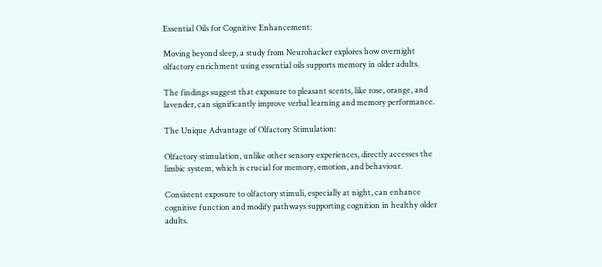Essential Oils for Cognitive Enhancement:

Moving beyond sleep, a study from Neurohacker explores how overnight olfactory enrichment using essential oils supports memory in older adults.

The findings suggest that exposure to pleasant scents, like rose, orange, and lavender, can significantly improve verbal learning and memory performance.

The Unique Advantage of Olfactory Stimulation:

Olfactory stimulation, unlike other sensory experiences, directly accesses the limbic system, which is crucial for memory, emotion, and behaviour.

Consistent exposure to olfactory stimuli, especially at night, can enhance cognitive function and modify pathways supporting cognition in healthy older adults.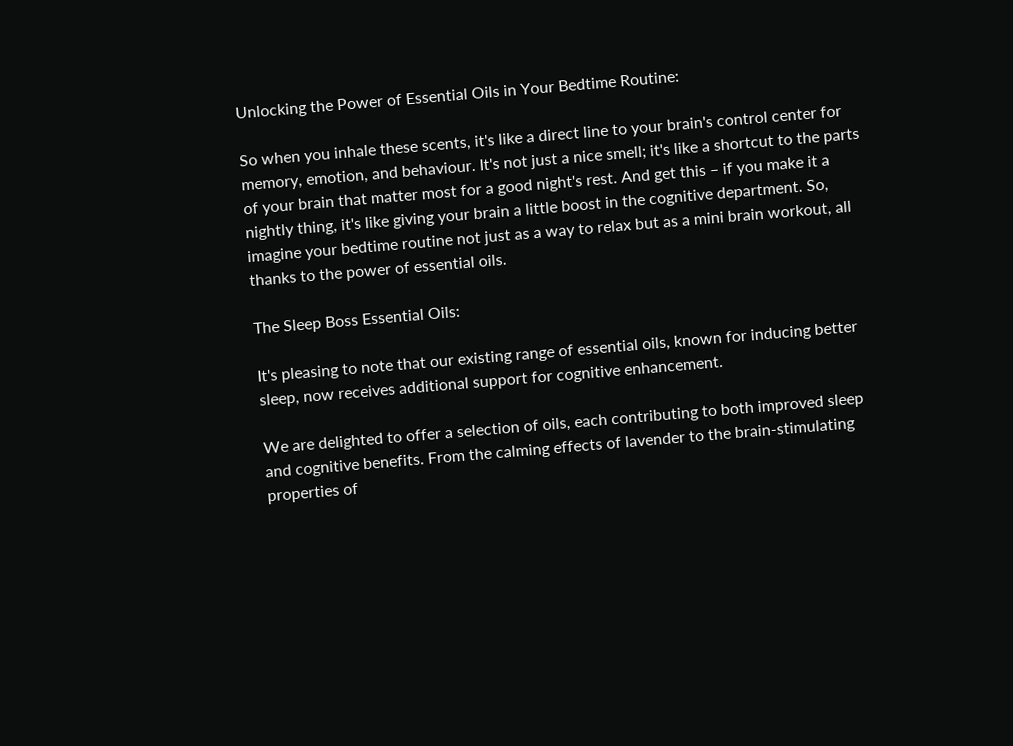Unlocking the Power of Essential Oils in Your Bedtime Routine:

So when you inhale these scents, it's like a direct line to your brain's control center for memory, emotion, and behaviour. It's not just a nice smell; it's like a shortcut to the parts of your brain that matter most for a good night's rest. And get this – if you make it a nightly thing, it's like giving your brain a little boost in the cognitive department. So, imagine your bedtime routine not just as a way to relax but as a mini brain workout, all thanks to the power of essential oils.

The Sleep Boss Essential Oils:

It's pleasing to note that our existing range of essential oils, known for inducing better sleep, now receives additional support for cognitive enhancement.

We are delighted to offer a selection of oils, each contributing to both improved sleep and cognitive benefits. From the calming effects of lavender to the brain-stimulating properties of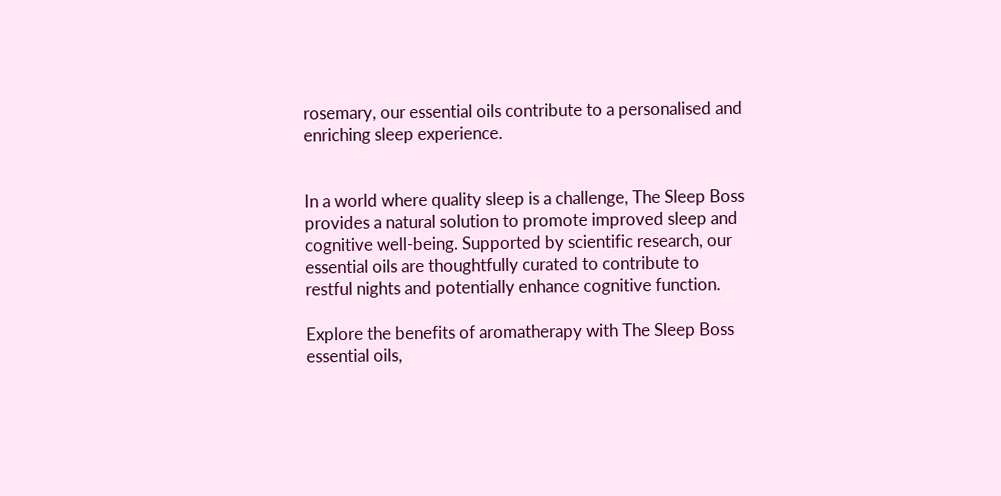rosemary, our essential oils contribute to a personalised and enriching sleep experience.


In a world where quality sleep is a challenge, The Sleep Boss provides a natural solution to promote improved sleep and cognitive well-being. Supported by scientific research, our essential oils are thoughtfully curated to contribute to restful nights and potentially enhance cognitive function.

Explore the benefits of aromatherapy with The Sleep Boss essential oils,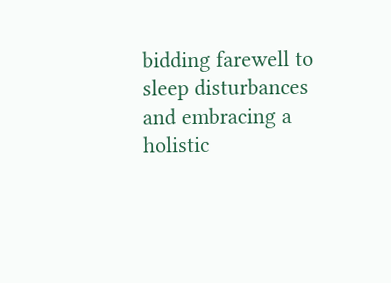bidding farewell to sleep disturbances and embracing a holistic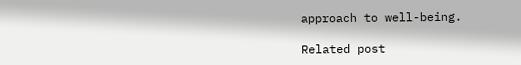approach to well-being.

Related post